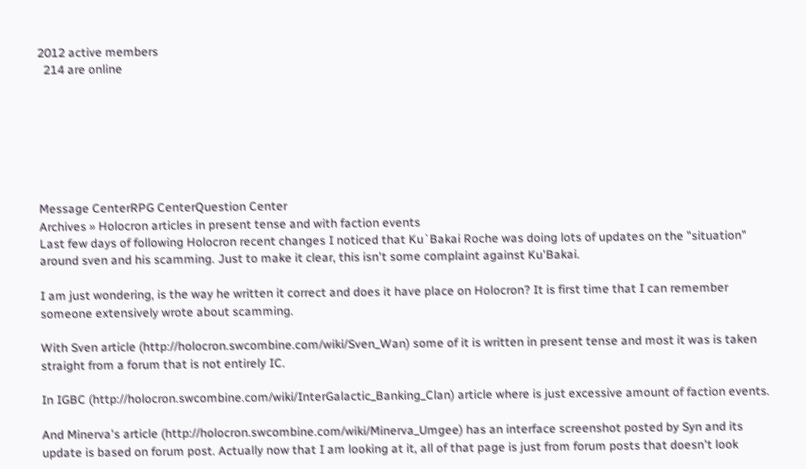2012 active members
  214 are online







Message CenterRPG CenterQuestion Center
Archives » Holocron articles in present tense and with faction events
Last few days of following Holocron recent changes I noticed that Ku`Bakai Roche was doing lots of updates on the "situation" around sven and his scamming. Just to make it clear, this isn't some complaint against Ku'Bakai.

I am just wondering, is the way he written it correct and does it have place on Holocron? It is first time that I can remember someone extensively wrote about scamming.

With Sven article (http://holocron.swcombine.com/wiki/Sven_Wan) some of it is written in present tense and most it was is taken straight from a forum that is not entirely IC.

In IGBC (http://holocron.swcombine.com/wiki/InterGalactic_Banking_Clan) article where is just excessive amount of faction events.

And Minerva's article (http://holocron.swcombine.com/wiki/Minerva_Umgee) has an interface screenshot posted by Syn and its update is based on forum post. Actually now that I am looking at it, all of that page is just from forum posts that doesn't look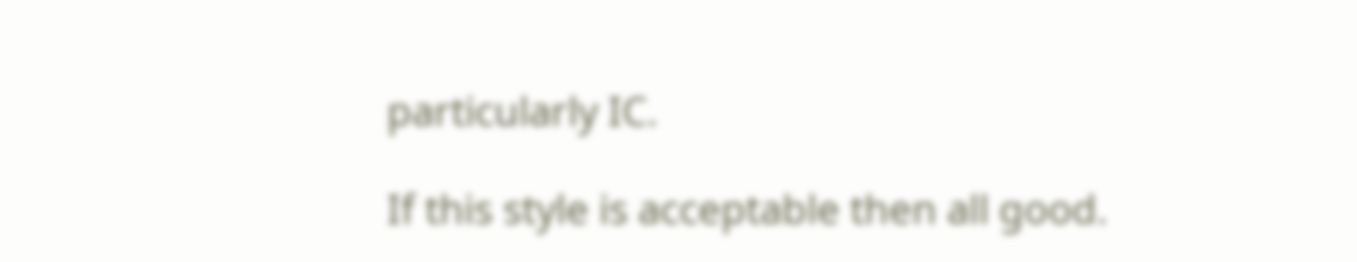particularly IC.

If this style is acceptable then all good.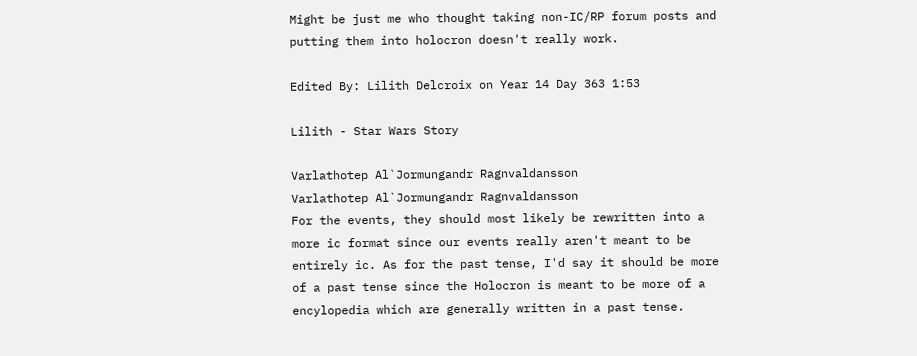Might be just me who thought taking non-IC/RP forum posts and putting them into holocron doesn't really work.

Edited By: Lilith Delcroix on Year 14 Day 363 1:53

Lilith - Star Wars Story

Varlathotep Al`Jormungandr Ragnvaldansson
Varlathotep Al`Jormungandr Ragnvaldansson
For the events, they should most likely be rewritten into a more ic format since our events really aren't meant to be entirely ic. As for the past tense, I'd say it should be more of a past tense since the Holocron is meant to be more of a encylopedia which are generally written in a past tense.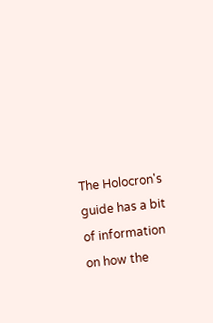The Holocron's guide has a bit of information on how the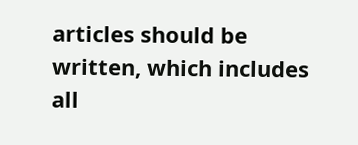articles should be written, which includes all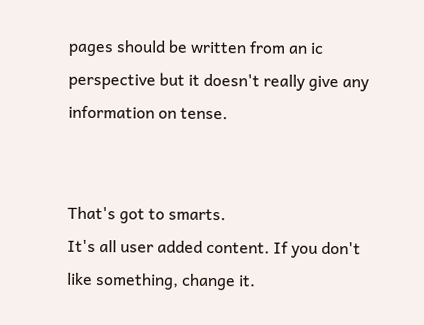pages should be written from an ic perspective but it doesn't really give any information on tense.


That's got to smarts.
It's all user added content. If you don't like something, change it.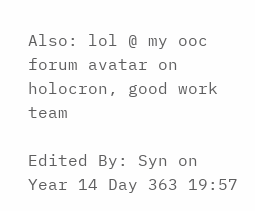Also: lol @ my ooc forum avatar on holocron, good work team

Edited By: Syn on Year 14 Day 363 19:57